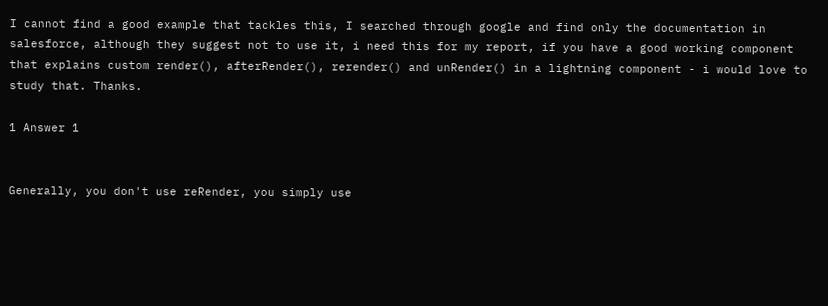I cannot find a good example that tackles this, I searched through google and find only the documentation in salesforce, although they suggest not to use it, i need this for my report, if you have a good working component that explains custom render(), afterRender(), rerender() and unRender() in a lightning component - i would love to study that. Thanks.

1 Answer 1


Generally, you don't use reRender, you simply use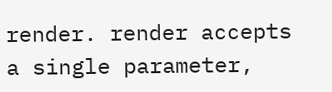render. render accepts a single parameter,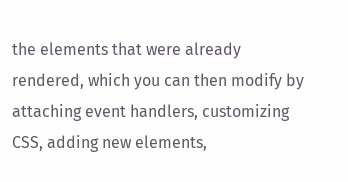the elements that were already rendered, which you can then modify by attaching event handlers, customizing CSS, adding new elements,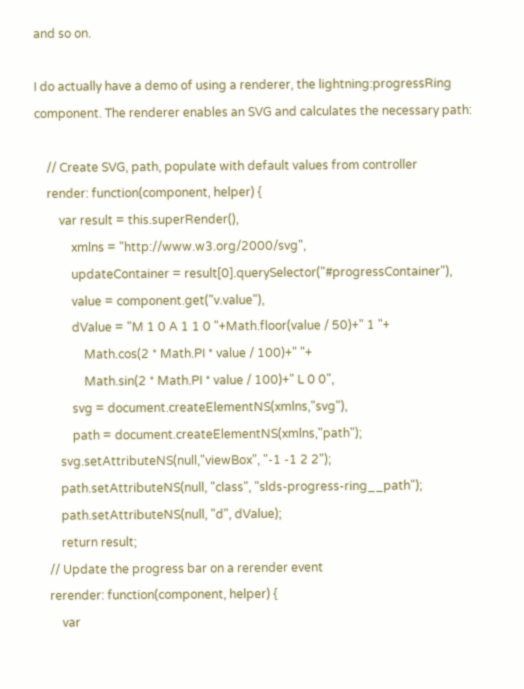and so on.

I do actually have a demo of using a renderer, the lightning:progressRing component. The renderer enables an SVG and calculates the necessary path:

    // Create SVG, path, populate with default values from controller
    render: function(component, helper) {
        var result = this.superRender(),
            xmlns = "http://www.w3.org/2000/svg",
            updateContainer = result[0].querySelector("#progressContainer"),
            value = component.get("v.value"),
            dValue = "M 1 0 A 1 1 0 "+Math.floor(value / 50)+" 1 "+
                Math.cos(2 * Math.PI * value / 100)+" "+
                Math.sin(2 * Math.PI * value / 100)+" L 0 0",
            svg = document.createElementNS(xmlns,"svg"),
            path = document.createElementNS(xmlns,"path");
        svg.setAttributeNS(null,"viewBox", "-1 -1 2 2");
        path.setAttributeNS(null, "class", "slds-progress-ring__path");
        path.setAttributeNS(null, "d", dValue);
        return result;
    // Update the progress bar on a rerender event
    rerender: function(component, helper) {
        var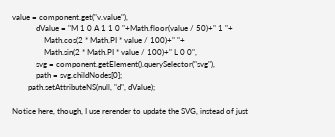value = component.get("v.value"),
            dValue = "M 1 0 A 1 1 0 "+Math.floor(value / 50)+" 1 "+
                Math.cos(2 * Math.PI * value / 100)+" "+
                Math.sin(2 * Math.PI * value / 100)+" L 0 0",
            svg = component.getElement().querySelector("svg"),
            path = svg.childNodes[0];
        path.setAttributeNS(null, "d", dValue);

Notice here, though, I use rerender to update the SVG, instead of just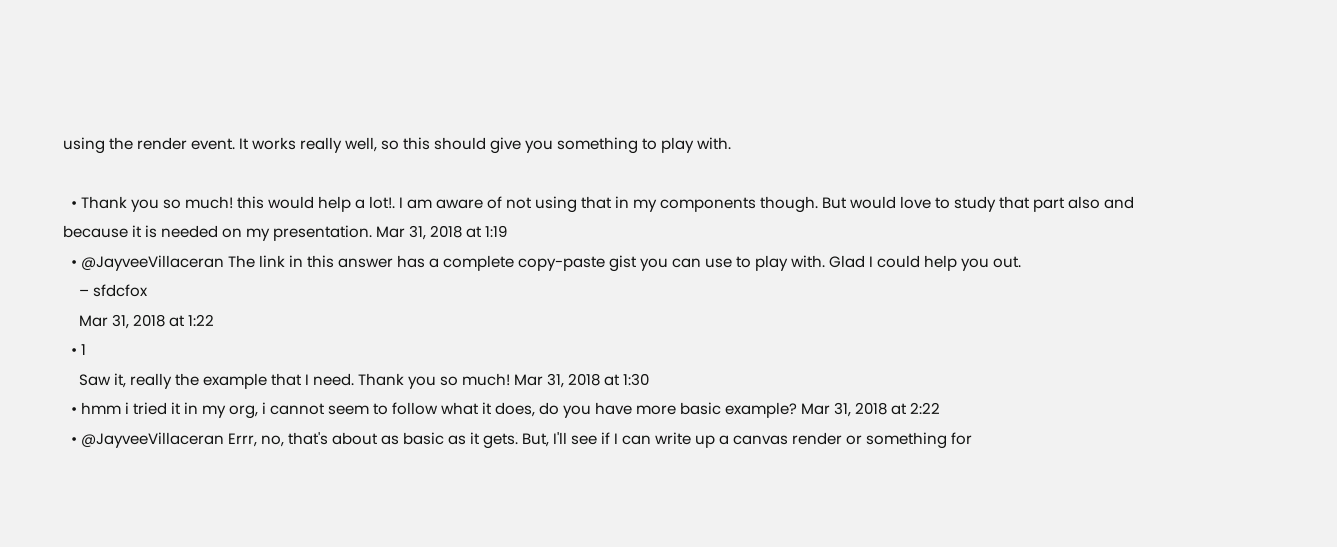using the render event. It works really well, so this should give you something to play with.

  • Thank you so much! this would help a lot!. I am aware of not using that in my components though. But would love to study that part also and because it is needed on my presentation. Mar 31, 2018 at 1:19
  • @JayveeVillaceran The link in this answer has a complete copy-paste gist you can use to play with. Glad I could help you out.
    – sfdcfox
    Mar 31, 2018 at 1:22
  • 1
    Saw it, really the example that I need. Thank you so much! Mar 31, 2018 at 1:30
  • hmm i tried it in my org, i cannot seem to follow what it does, do you have more basic example? Mar 31, 2018 at 2:22
  • @JayveeVillaceran Errr, no, that's about as basic as it gets. But, I'll see if I can write up a canvas render or something for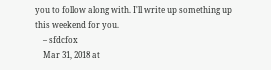you to follow along with. I'll write up something up this weekend for you.
    – sfdcfox
    Mar 31, 2018 at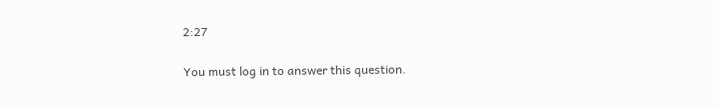2:27

You must log in to answer this question.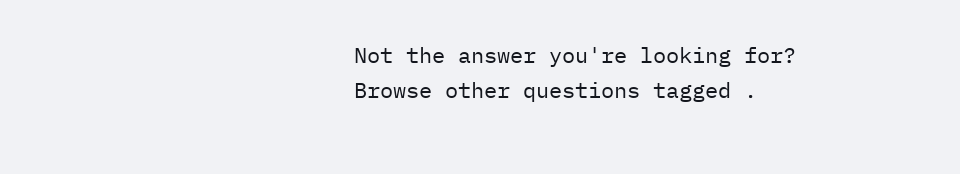Not the answer you're looking for? Browse other questions tagged .